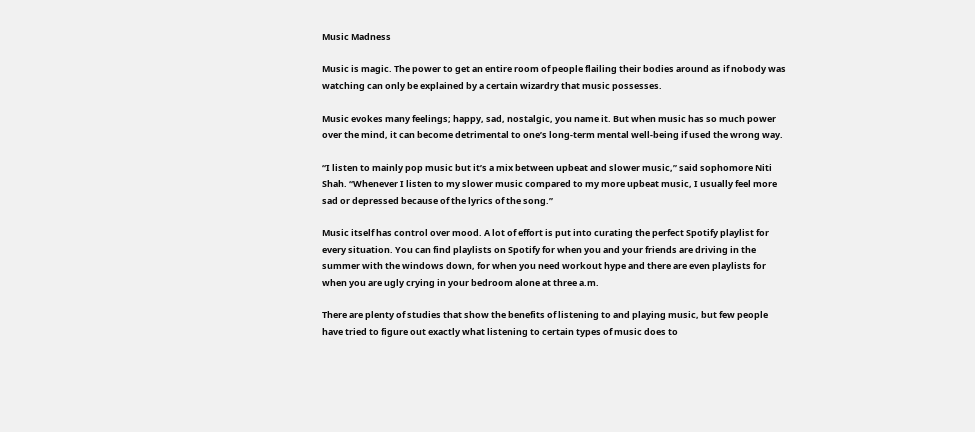Music Madness

Music is magic. The power to get an entire room of people flailing their bodies around as if nobody was watching can only be explained by a certain wizardry that music possesses.

Music evokes many feelings; happy, sad, nostalgic, you name it. But when music has so much power over the mind, it can become detrimental to one’s long-term mental well-being if used the wrong way.

“I listen to mainly pop music but it’s a mix between upbeat and slower music,” said sophomore Niti Shah. “Whenever I listen to my slower music compared to my more upbeat music, I usually feel more sad or depressed because of the lyrics of the song.”

Music itself has control over mood. A lot of effort is put into curating the perfect Spotify playlist for every situation. You can find playlists on Spotify for when you and your friends are driving in the summer with the windows down, for when you need workout hype and there are even playlists for when you are ugly crying in your bedroom alone at three a.m.

There are plenty of studies that show the benefits of listening to and playing music, but few people have tried to figure out exactly what listening to certain types of music does to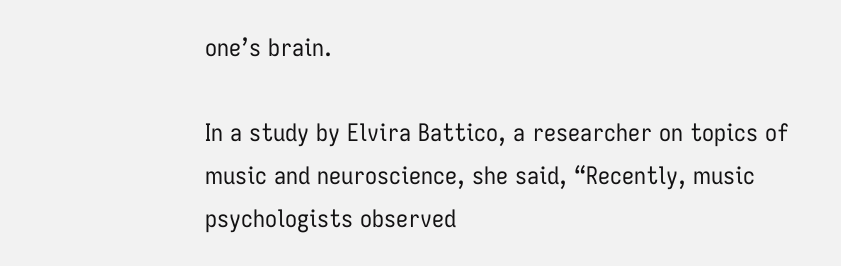one’s brain.

In a study by Elvira Battico, a researcher on topics of music and neuroscience, she said, “Recently, music psychologists observed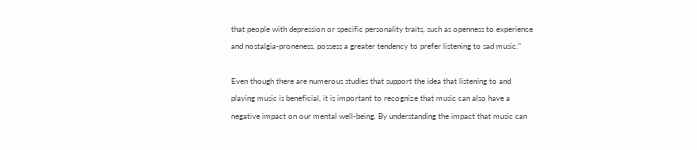that people with depression or specific personality traits, such as openness to experience and nostalgia-proneness, possess a greater tendency to prefer listening to sad music.”

Even though there are numerous studies that support the idea that listening to and playing music is beneficial, it is important to recognize that music can also have a negative impact on our mental well-being. By understanding the impact that music can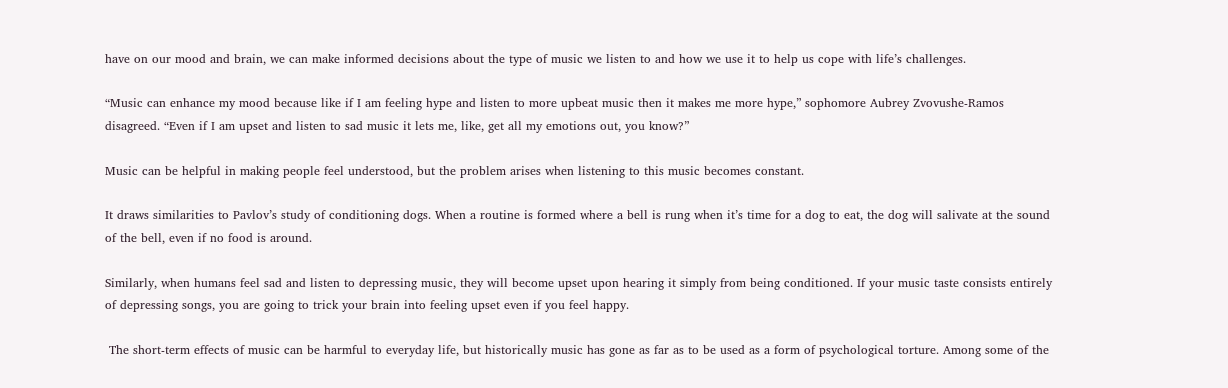have on our mood and brain, we can make informed decisions about the type of music we listen to and how we use it to help us cope with life’s challenges.

“Music can enhance my mood because like if I am feeling hype and listen to more upbeat music then it makes me more hype,” sophomore Aubrey Zvovushe-Ramos disagreed. “Even if I am upset and listen to sad music it lets me, like, get all my emotions out, you know?”

Music can be helpful in making people feel understood, but the problem arises when listening to this music becomes constant.

It draws similarities to Pavlov’s study of conditioning dogs. When a routine is formed where a bell is rung when it’s time for a dog to eat, the dog will salivate at the sound of the bell, even if no food is around.

Similarly, when humans feel sad and listen to depressing music, they will become upset upon hearing it simply from being conditioned. If your music taste consists entirely of depressing songs, you are going to trick your brain into feeling upset even if you feel happy.

 The short-term effects of music can be harmful to everyday life, but historically music has gone as far as to be used as a form of psychological torture. Among some of the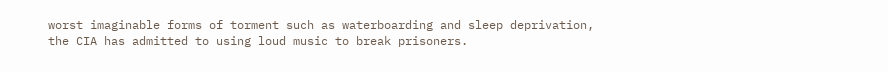worst imaginable forms of torment such as waterboarding and sleep deprivation, the CIA has admitted to using loud music to break prisoners.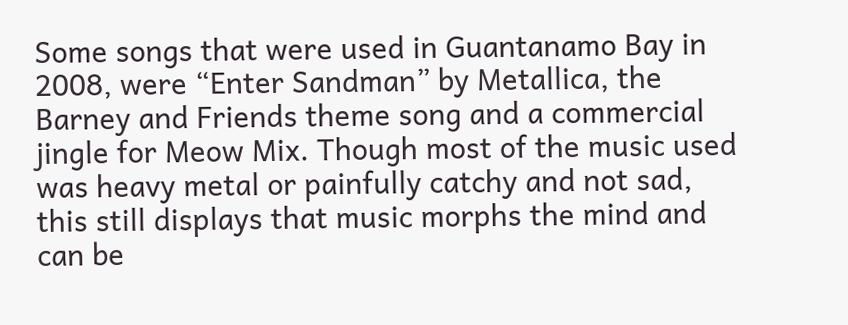Some songs that were used in Guantanamo Bay in 2008, were “Enter Sandman” by Metallica, the Barney and Friends theme song and a commercial jingle for Meow Mix. Though most of the music used was heavy metal or painfully catchy and not sad, this still displays that music morphs the mind and can be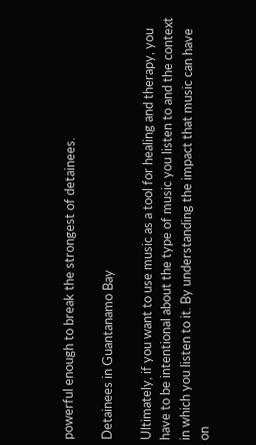powerful enough to break the strongest of detainees.

Detainees in Guantanamo Bay

Ultimately, if you want to use music as a tool for healing and therapy, you have to be intentional about the type of music you listen to and the context in which you listen to it. By understanding the impact that music can have on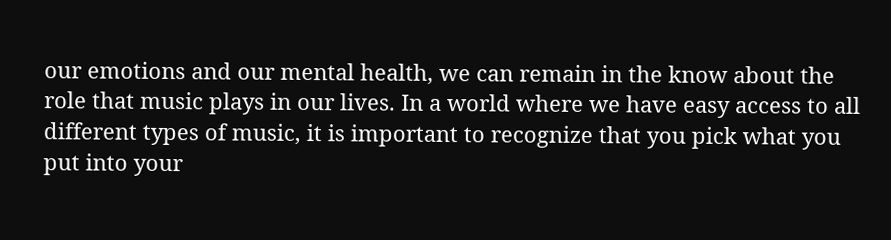our emotions and our mental health, we can remain in the know about the role that music plays in our lives. In a world where we have easy access to all different types of music, it is important to recognize that you pick what you put into your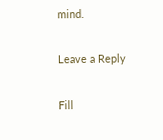mind.

Leave a Reply

Fill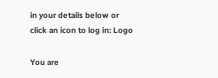in your details below or click an icon to log in: Logo

You are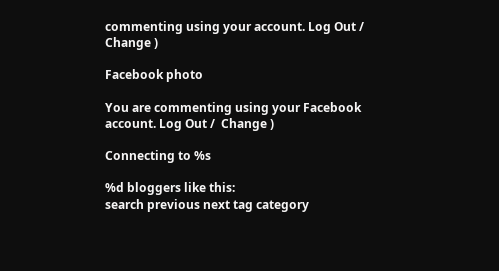commenting using your account. Log Out /  Change )

Facebook photo

You are commenting using your Facebook account. Log Out /  Change )

Connecting to %s

%d bloggers like this:
search previous next tag category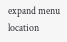expand menu location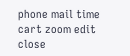phone mail time cart zoom edit close